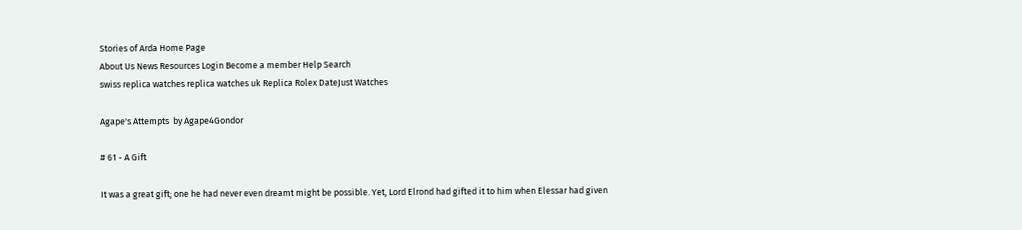Stories of Arda Home Page
About Us News Resources Login Become a member Help Search
swiss replica watches replica watches uk Replica Rolex DateJust Watches

Agape's Attempts  by Agape4Gondor

# 61 - A Gift

It was a great gift; one he had never even dreamt might be possible. Yet, Lord Elrond had gifted it to him when Elessar had given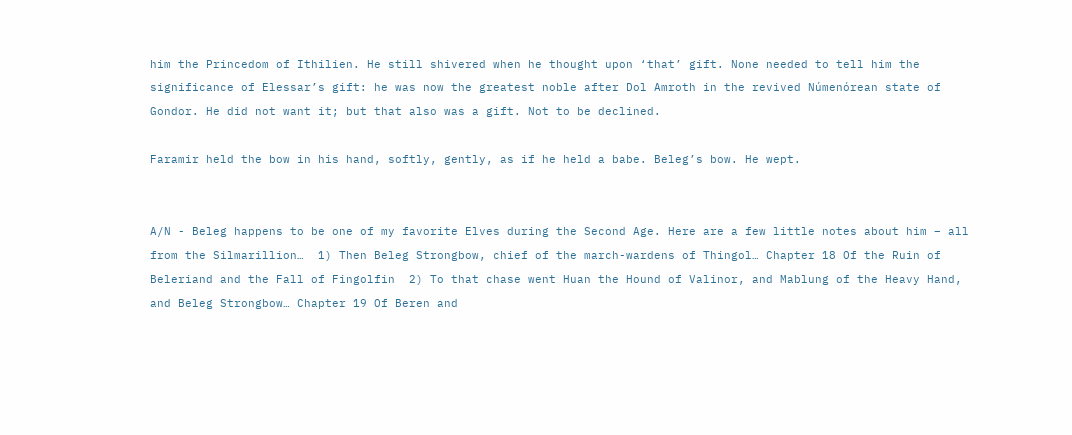him the Princedom of Ithilien. He still shivered when he thought upon ‘that’ gift. None needed to tell him the significance of Elessar’s gift: he was now the greatest noble after Dol Amroth in the revived Númenórean state of Gondor. He did not want it; but that also was a gift. Not to be declined.

Faramir held the bow in his hand, softly, gently, as if he held a babe. Beleg’s bow. He wept.


A/N - Beleg happens to be one of my favorite Elves during the Second Age. Here are a few little notes about him – all from the Silmarillion…  1) Then Beleg Strongbow, chief of the march-wardens of Thingol… Chapter 18 Of the Ruin of Beleriand and the Fall of Fingolfin  2) To that chase went Huan the Hound of Valinor, and Mablung of the Heavy Hand, and Beleg Strongbow… Chapter 19 Of Beren and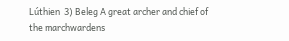Lúthien  3) Beleg A great archer and chief of the marchwardens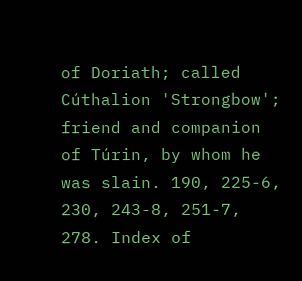of Doriath; called Cúthalion 'Strongbow'; friend and companion of Túrin, by whom he was slain. 190, 225-6, 230, 243-8, 251-7, 278. Index of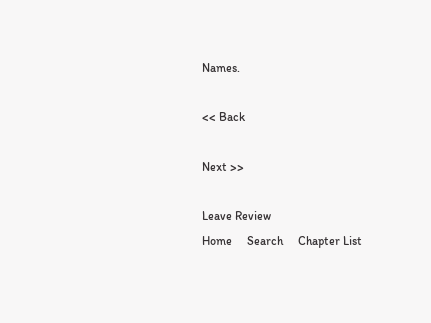Names.

<< Back

Next >>

Leave Review
Home     Search     Chapter List